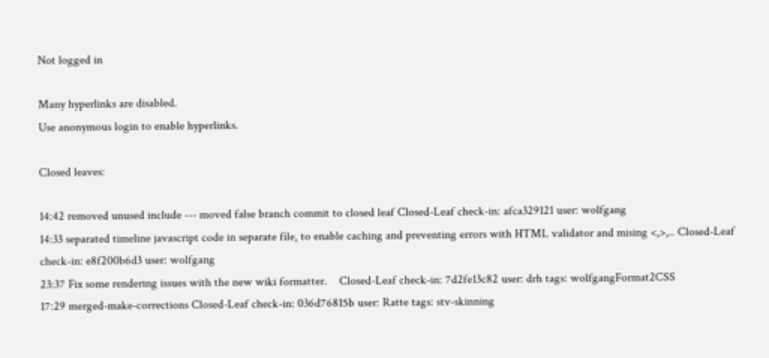Not logged in

Many hyperlinks are disabled.
Use anonymous login to enable hyperlinks.

Closed leaves:

14:42 removed unused include --- moved false branch commit to closed leaf Closed-Leaf check-in: afca329121 user: wolfgang
14:33 separated timeline javascript code in separate file, to enable caching and preventing errors with HTML validator and mising <,>,.. Closed-Leaf check-in: e8f200b6d3 user: wolfgang
23:37 Fix some rendering issues with the new wiki formatter.    Closed-Leaf check-in: 7d2fe13c82 user: drh tags: wolfgangFormat2CSS
17:29 merged-make-corrections Closed-Leaf check-in: 036d76815b user: Ratte tags: stv-skinning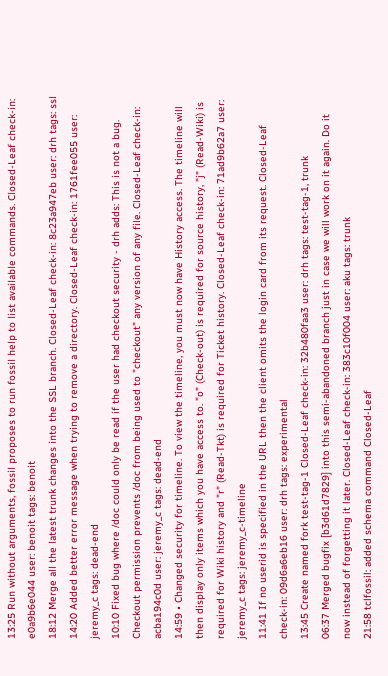13:25 Run without arguments, fossil proposes to run fossil help to list available commands. Closed-Leaf check-in: e0a9b6e044 user: benoit tags: benoit
18:12 Merge all the latest trunk changes into the SSL branch. Closed-Leaf check-in: 8c23a947eb user: drh tags: ssl
14:20 Added better error message when trying to remove a directory. Closed-Leaf check-in: 1761fee055 user: jeremy_c tags: dead-end
10:10 Fixed bug where /doc could only be read if the user had checkout security - drh adds: This is not a bug. Checkout permission prevents /doc from being used to "checkout" any version of any file. Closed-Leaf check-in: acba194c0d user: jeremy_c tags: dead-end
14:59 • Changed security for timeline. To view the timeline, you must now have History access. The timeline will then display only items which you have access to. "o" (Check-out) is required for source history, "j" (Read-Wiki) is required for Wiki history and "r" (Read-Tkt) is required for Ticket history. Closed-Leaf check-in: 71ad9b62a7 user: jeremy_c tags: jeremy_c-timeline
11:41 If no userid is specified in the URL then the client omits the login card from its request. Closed-Leaf check-in: 09d6a6eb16 user: drh tags: experimental
13:45 Create named fork test-tag-1 Closed-Leaf check-in: 32b480faa3 user: drh tags: test-tag-1, trunk
06:37 Merged bugfix [b3d61d7829] into this semi-abandoned branch just in case we will work on it again. Do it now instead of forgetting it later. Closed-Leaf check-in: 383c10f004 user: aku tags: trunk
21:58 tclfossil: added schema command Closed-Leaf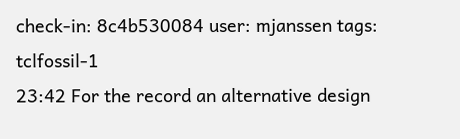check-in: 8c4b530084 user: mjanssen tags: tclfossil-1
23:42 For the record an alternative design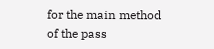for the main method of the pass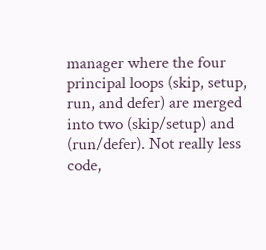manager where the four principal loops (skip, setup, run, and defer) are merged into two (skip/setup) and (run/defer). Not really less code,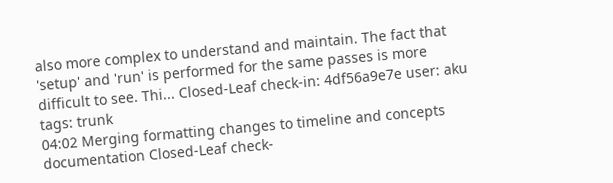also more complex to understand and maintain. The fact that 'setup' and 'run' is performed for the same passes is more difficult to see. Thi... Closed-Leaf check-in: 4df56a9e7e user: aku tags: trunk
04:02 Merging formatting changes to timeline and concepts documentation Closed-Leaf check-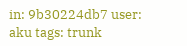in: 9b30224db7 user: aku tags: trunk